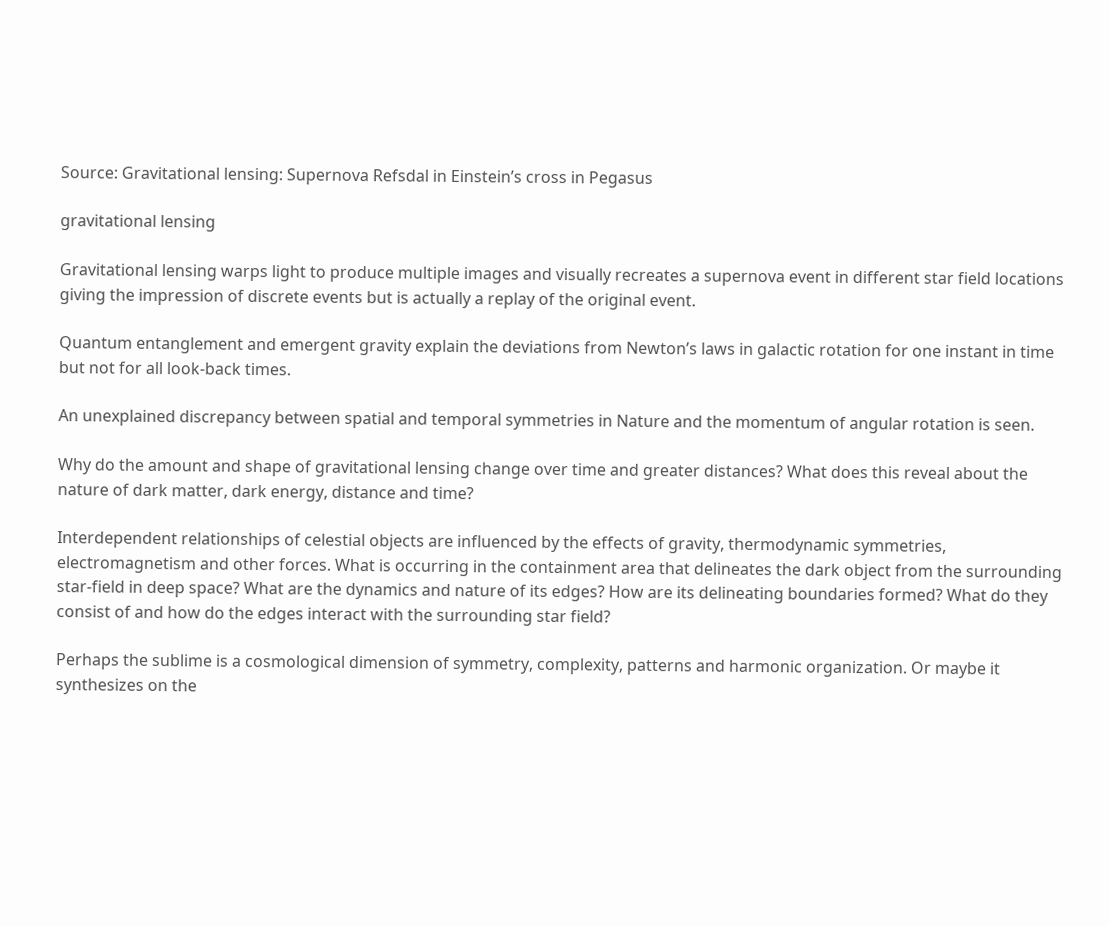Source: Gravitational lensing: Supernova Refsdal in Einstein’s cross in Pegasus

gravitational lensing

Gravitational lensing warps light to produce multiple images and visually recreates a supernova event in different star field locations giving the impression of discrete events but is actually a replay of the original event.

Quantum entanglement and emergent gravity explain the deviations from Newton’s laws in galactic rotation for one instant in time but not for all look-back times.

An unexplained discrepancy between spatial and temporal symmetries in Nature and the momentum of angular rotation is seen.

Why do the amount and shape of gravitational lensing change over time and greater distances? What does this reveal about the nature of dark matter, dark energy, distance and time?

Interdependent relationships of celestial objects are influenced by the effects of gravity, thermodynamic symmetries, electromagnetism and other forces. What is occurring in the containment area that delineates the dark object from the surrounding star-field in deep space? What are the dynamics and nature of its edges? How are its delineating boundaries formed? What do they consist of and how do the edges interact with the surrounding star field?

Perhaps the sublime is a cosmological dimension of symmetry, complexity, patterns and harmonic organization. Or maybe it synthesizes on the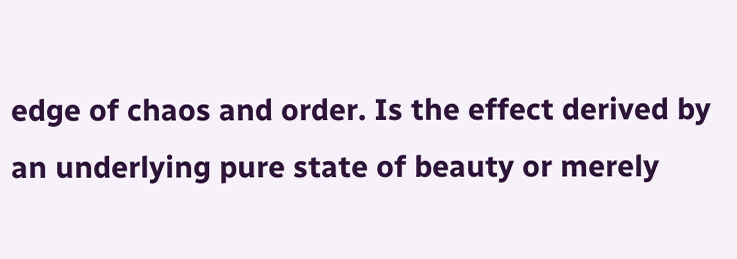edge of chaos and order. Is the effect derived by an underlying pure state of beauty or merely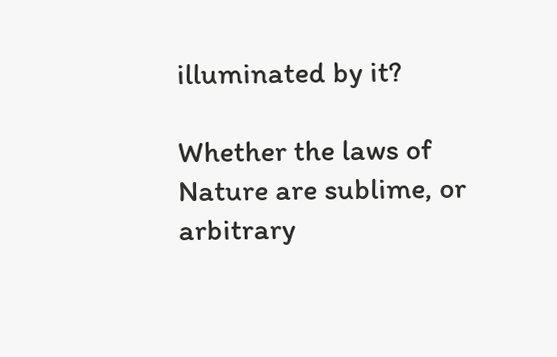illuminated by it?

Whether the laws of Nature are sublime, or arbitrary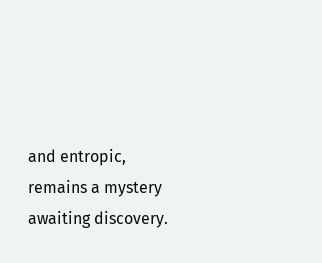and entropic, remains a mystery awaiting discovery.